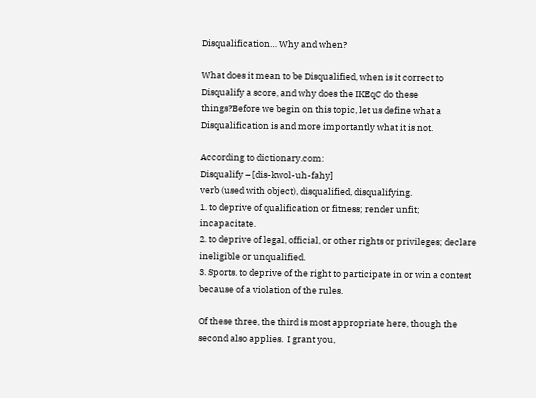Disqualification… Why and when?

What does it mean to be Disqualified, when is it correct to Disqualify a score, and why does the IKEqC do these things?Before we begin on this topic, let us define what a Disqualification is and more importantly what it is not.

According to dictionary.com:
Disqualify – [dis-kwol-uh-fahy]
verb (used with object), disqualified, disqualifying.
1. to deprive of qualification or fitness; render unfit; incapacitate.
2. to deprive of legal, official, or other rights or privileges; declare ineligible or unqualified.
3. Sports. to deprive of the right to participate in or win a contest because of a violation of the rules.

Of these three, the third is most appropriate here, though the second also applies.  I grant you,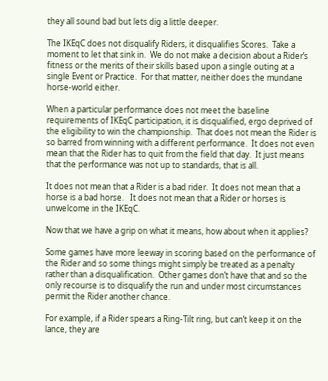they all sound bad but lets dig a little deeper.

The IKEqC does not disqualify Riders, it disqualifies Scores.  Take a moment to let that sink in.  We do not make a decision about a Rider’s fitness or the merits of their skills based upon a single outing at a single Event or Practice.  For that matter, neither does the mundane horse-world either.

When a particular performance does not meet the baseline requirements of IKEqC participation, it is disqualified, ergo deprived of the eligibility to win the championship.  That does not mean the Rider is so barred from winning with a different performance.  It does not even mean that the Rider has to quit from the field that day.  It just means that the performance was not up to standards, that is all.

It does not mean that a Rider is a bad rider.  It does not mean that a horse is a bad horse.   It does not mean that a Rider or horses is unwelcome in the IKEqC.

Now that we have a grip on what it means, how about when it applies?

Some games have more leeway in scoring based on the performance of the Rider and so some things might simply be treated as a penalty rather than a disqualification.  Other games don’t have that and so the only recourse is to disqualify the run and under most circumstances permit the Rider another chance.

For example, if a Rider spears a Ring-Tilt ring, but can’t keep it on the lance, they are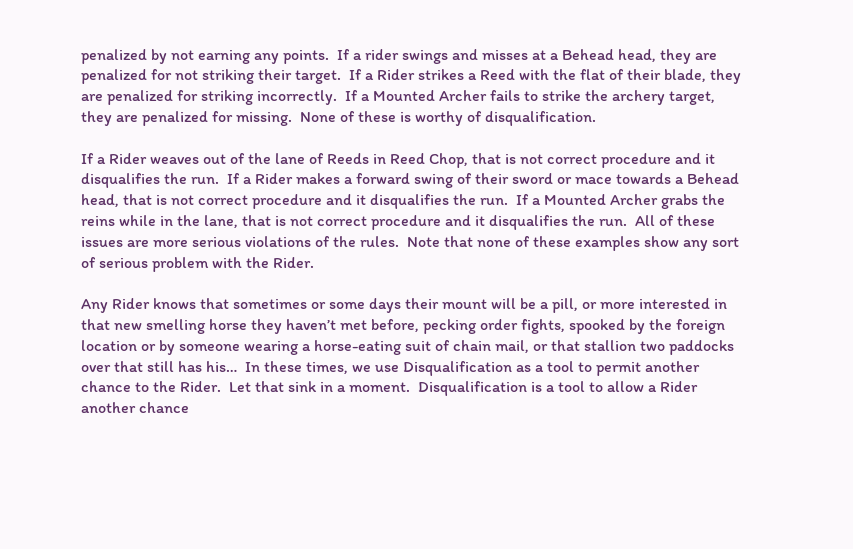penalized by not earning any points.  If a rider swings and misses at a Behead head, they are penalized for not striking their target.  If a Rider strikes a Reed with the flat of their blade, they are penalized for striking incorrectly.  If a Mounted Archer fails to strike the archery target, they are penalized for missing.  None of these is worthy of disqualification.

If a Rider weaves out of the lane of Reeds in Reed Chop, that is not correct procedure and it disqualifies the run.  If a Rider makes a forward swing of their sword or mace towards a Behead head, that is not correct procedure and it disqualifies the run.  If a Mounted Archer grabs the reins while in the lane, that is not correct procedure and it disqualifies the run.  All of these issues are more serious violations of the rules.  Note that none of these examples show any sort of serious problem with the Rider.

Any Rider knows that sometimes or some days their mount will be a pill, or more interested in that new smelling horse they haven’t met before, pecking order fights, spooked by the foreign location or by someone wearing a horse-eating suit of chain mail, or that stallion two paddocks over that still has his…  In these times, we use Disqualification as a tool to permit another chance to the Rider.  Let that sink in a moment.  Disqualification is a tool to allow a Rider another chance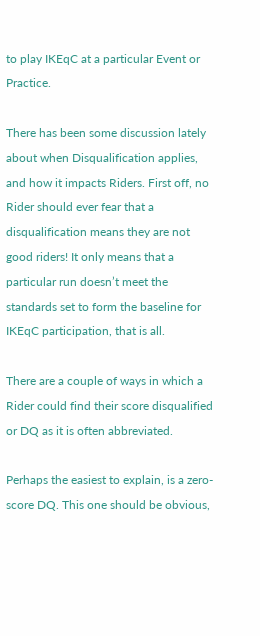to play IKEqC at a particular Event or Practice.

There has been some discussion lately about when Disqualification applies, and how it impacts Riders. First off, no Rider should ever fear that a disqualification means they are not good riders! It only means that a particular run doesn’t meet the standards set to form the baseline for IKEqC participation, that is all.

There are a couple of ways in which a Rider could find their score disqualified or DQ as it is often abbreviated.

Perhaps the easiest to explain, is a zero-score DQ. This one should be obvious,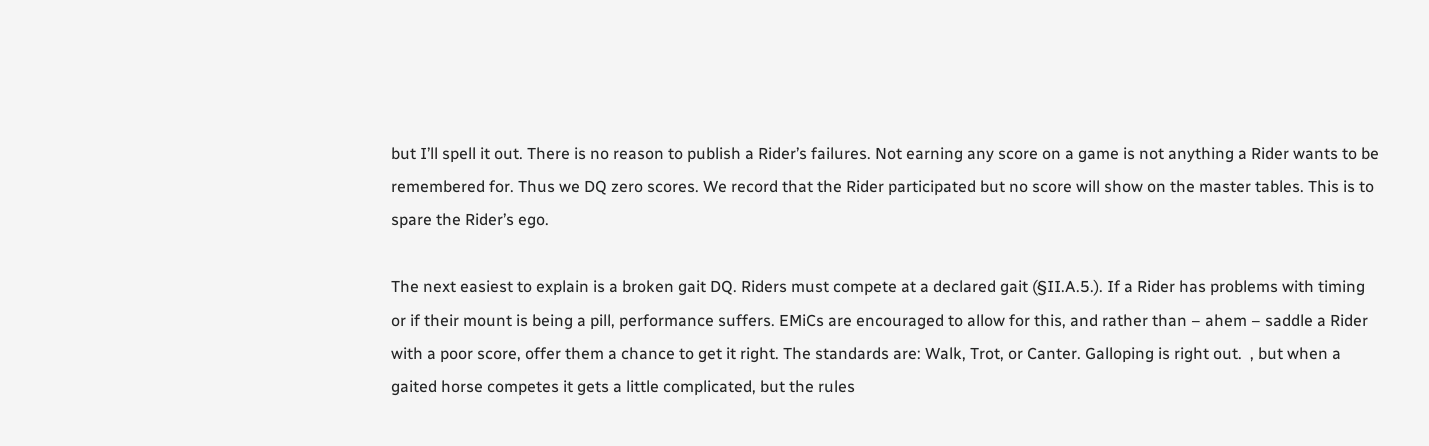but I’ll spell it out. There is no reason to publish a Rider’s failures. Not earning any score on a game is not anything a Rider wants to be remembered for. Thus we DQ zero scores. We record that the Rider participated but no score will show on the master tables. This is to spare the Rider’s ego.

The next easiest to explain is a broken gait DQ. Riders must compete at a declared gait (§II.A.5.). If a Rider has problems with timing or if their mount is being a pill, performance suffers. EMiCs are encouraged to allow for this, and rather than – ahem – saddle a Rider with a poor score, offer them a chance to get it right. The standards are: Walk, Trot, or Canter. Galloping is right out.  , but when a gaited horse competes it gets a little complicated, but the rules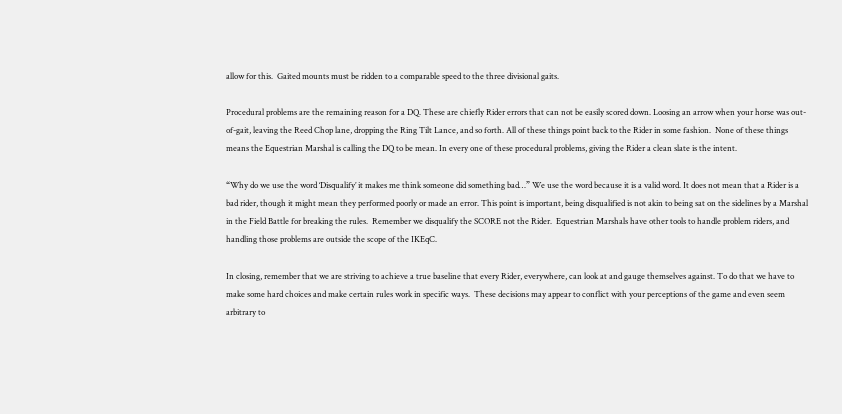allow for this.  Gaited mounts must be ridden to a comparable speed to the three divisional gaits.

Procedural problems are the remaining reason for a DQ. These are chiefly Rider errors that can not be easily scored down. Loosing an arrow when your horse was out-of-gait, leaving the Reed Chop lane, dropping the Ring Tilt Lance, and so forth. All of these things point back to the Rider in some fashion.  None of these things means the Equestrian Marshal is calling the DQ to be mean. In every one of these procedural problems, giving the Rider a clean slate is the intent.

“Why do we use the word ‘Disqualify’ it makes me think someone did something bad…” We use the word because it is a valid word. It does not mean that a Rider is a bad rider, though it might mean they performed poorly or made an error. This point is important, being disqualified is not akin to being sat on the sidelines by a Marshal in the Field Battle for breaking the rules.  Remember we disqualify the SCORE not the Rider.  Equestrian Marshals have other tools to handle problem riders, and handling those problems are outside the scope of the IKEqC.

In closing, remember that we are striving to achieve a true baseline that every Rider, everywhere, can look at and gauge themselves against. To do that we have to make some hard choices and make certain rules work in specific ways.  These decisions may appear to conflict with your perceptions of the game and even seem arbitrary to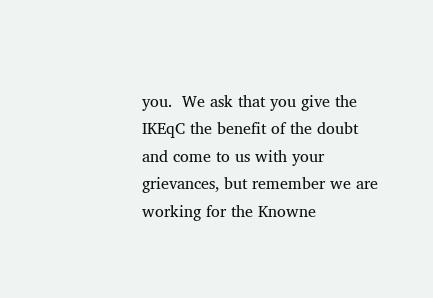you.  We ask that you give the IKEqC the benefit of the doubt and come to us with your grievances, but remember we are working for the Knowne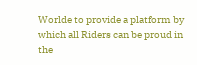Worlde to provide a platform by which all Riders can be proud in the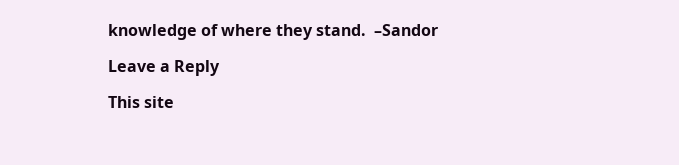knowledge of where they stand.  –Sandor

Leave a Reply

This site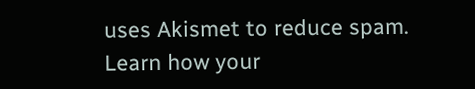uses Akismet to reduce spam. Learn how your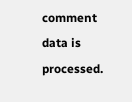comment data is processed.